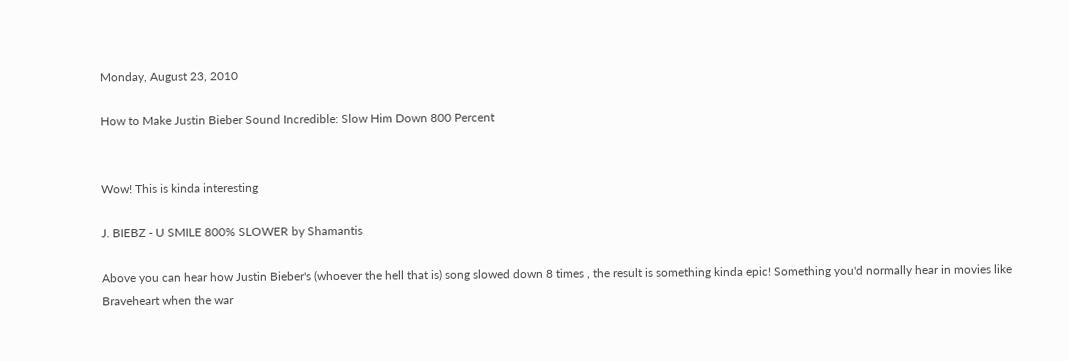Monday, August 23, 2010

How to Make Justin Bieber Sound Incredible: Slow Him Down 800 Percent


Wow! This is kinda interesting

J. BIEBZ - U SMILE 800% SLOWER by Shamantis

Above you can hear how Justin Bieber's (whoever the hell that is) song slowed down 8 times , the result is something kinda epic! Something you'd normally hear in movies like Braveheart when the war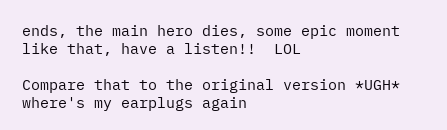ends, the main hero dies, some epic moment like that, have a listen!!  LOL

Compare that to the original version *UGH* where's my earplugs again